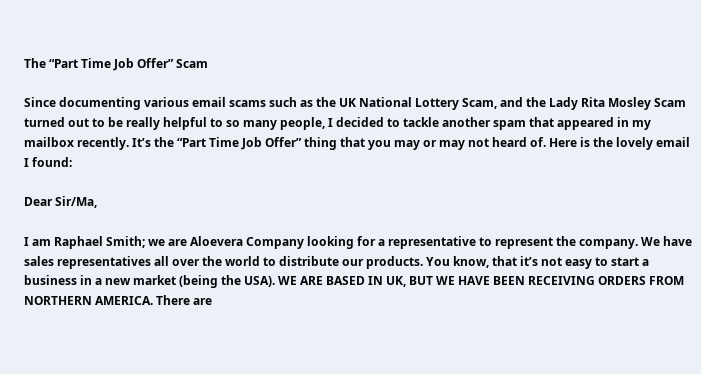The “Part Time Job Offer” Scam

Since documenting various email scams such as the UK National Lottery Scam, and the Lady Rita Mosley Scam turned out to be really helpful to so many people, I decided to tackle another spam that appeared in my mailbox recently. It’s the “Part Time Job Offer” thing that you may or may not heard of. Here is the lovely email I found:

Dear Sir/Ma,

I am Raphael Smith; we are Aloevera Company looking for a representative to represent the company. We have sales representatives all over the world to distribute our products. You know, that it’s not easy to start a business in a new market (being the USA). WE ARE BASED IN UK, BUT WE HAVE BEEN RECEIVING ORDERS FROM NORTHERN AMERICA. There are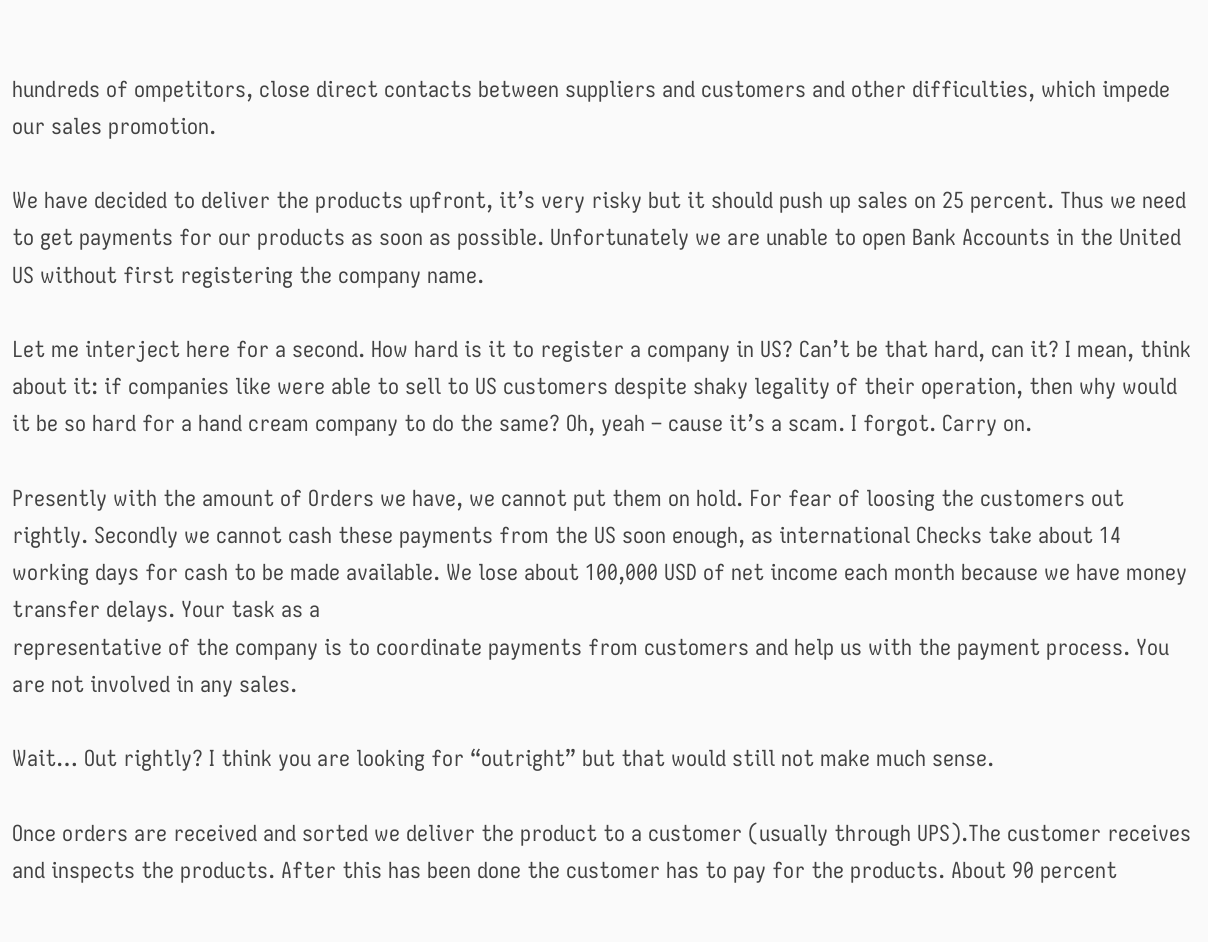hundreds of ompetitors, close direct contacts between suppliers and customers and other difficulties, which impede our sales promotion.

We have decided to deliver the products upfront, it’s very risky but it should push up sales on 25 percent. Thus we need to get payments for our products as soon as possible. Unfortunately we are unable to open Bank Accounts in the United US without first registering the company name.

Let me interject here for a second. How hard is it to register a company in US? Can’t be that hard, can it? I mean, think about it: if companies like were able to sell to US customers despite shaky legality of their operation, then why would it be so hard for a hand cream company to do the same? Oh, yeah – cause it’s a scam. I forgot. Carry on.

Presently with the amount of Orders we have, we cannot put them on hold. For fear of loosing the customers out rightly. Secondly we cannot cash these payments from the US soon enough, as international Checks take about 14 working days for cash to be made available. We lose about 100,000 USD of net income each month because we have money transfer delays. Your task as a
representative of the company is to coordinate payments from customers and help us with the payment process. You are not involved in any sales.

Wait… Out rightly? I think you are looking for “outright” but that would still not make much sense.

Once orders are received and sorted we deliver the product to a customer (usually through UPS).The customer receives and inspects the products. After this has been done the customer has to pay for the products. About 90 percent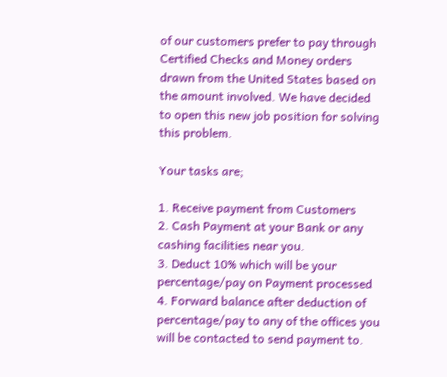of our customers prefer to pay through Certified Checks and Money orders drawn from the United States based on the amount involved. We have decided to open this new job position for solving this problem.

Your tasks are;

1. Receive payment from Customers
2. Cash Payment at your Bank or any cashing facilities near you.
3. Deduct 10% which will be your percentage/pay on Payment processed
4. Forward balance after deduction of percentage/pay to any of the offices you will be contacted to send payment to.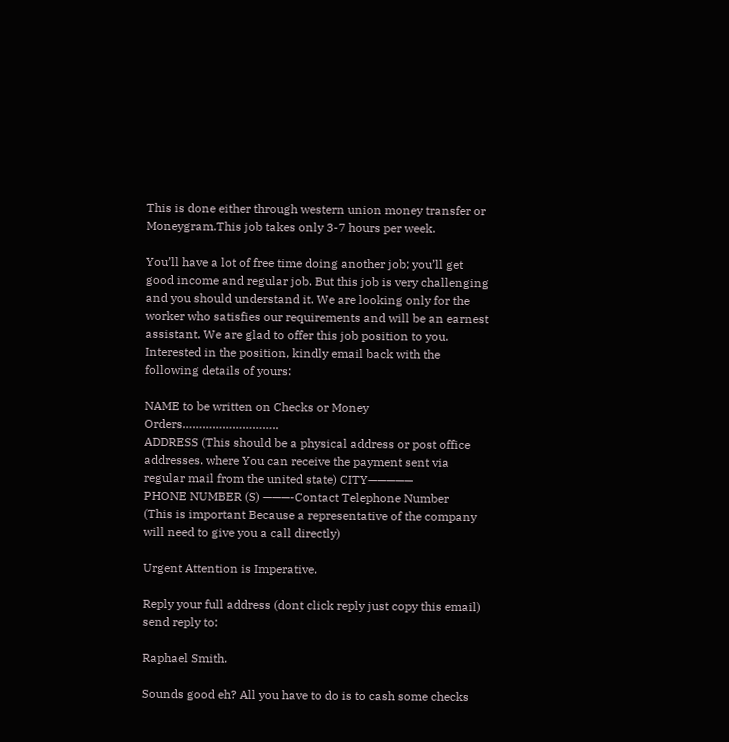This is done either through western union money transfer or Moneygram.This job takes only 3-7 hours per week.

You’ll have a lot of free time doing another job; you’ll get good income and regular job. But this job is very challenging and you should understand it. We are looking only for the worker who satisfies our requirements and will be an earnest assistant. We are glad to offer this job position to you. Interested in the position, kindly email back with the following details of yours:

NAME to be written on Checks or Money Orders………………………..
ADDRESS (This should be a physical address or post office addresses. where You can receive the payment sent via regular mail from the united state) CITY—————
PHONE NUMBER (S) ———-Contact Telephone Number
(This is important Because a representative of the company will need to give you a call directly)

Urgent Attention is Imperative.

Reply your full address (dont click reply just copy this email) send reply to:

Raphael Smith.

Sounds good eh? All you have to do is to cash some checks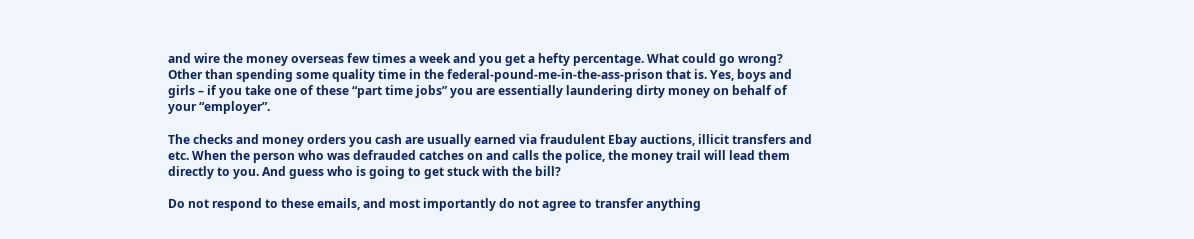and wire the money overseas few times a week and you get a hefty percentage. What could go wrong? Other than spending some quality time in the federal-pound-me-in-the-ass-prison that is. Yes, boys and girls – if you take one of these “part time jobs” you are essentially laundering dirty money on behalf of your “employer”.

The checks and money orders you cash are usually earned via fraudulent Ebay auctions, illicit transfers and etc. When the person who was defrauded catches on and calls the police, the money trail will lead them directly to you. And guess who is going to get stuck with the bill?

Do not respond to these emails, and most importantly do not agree to transfer anything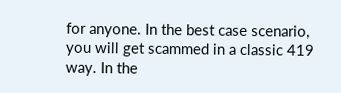for anyone. In the best case scenario, you will get scammed in a classic 419 way. In the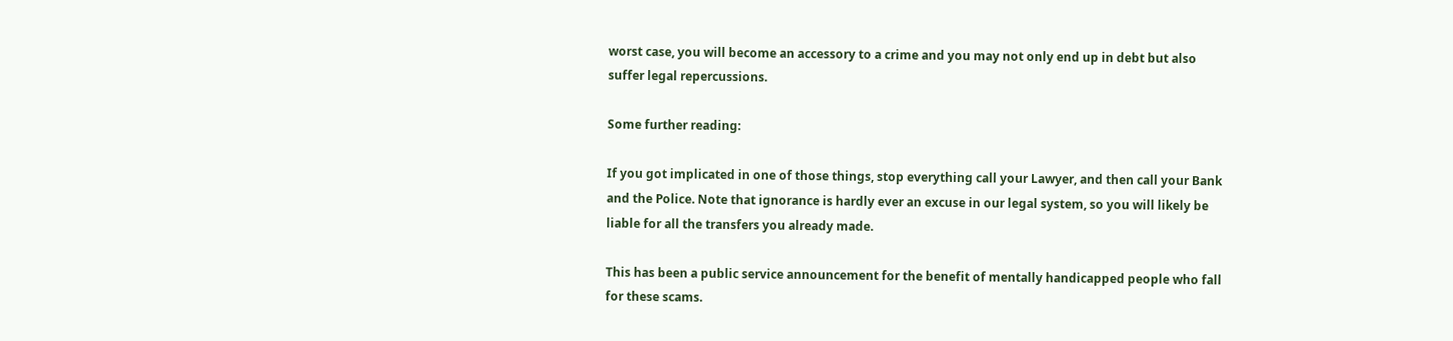worst case, you will become an accessory to a crime and you may not only end up in debt but also suffer legal repercussions.

Some further reading:

If you got implicated in one of those things, stop everything call your Lawyer, and then call your Bank and the Police. Note that ignorance is hardly ever an excuse in our legal system, so you will likely be liable for all the transfers you already made.

This has been a public service announcement for the benefit of mentally handicapped people who fall for these scams.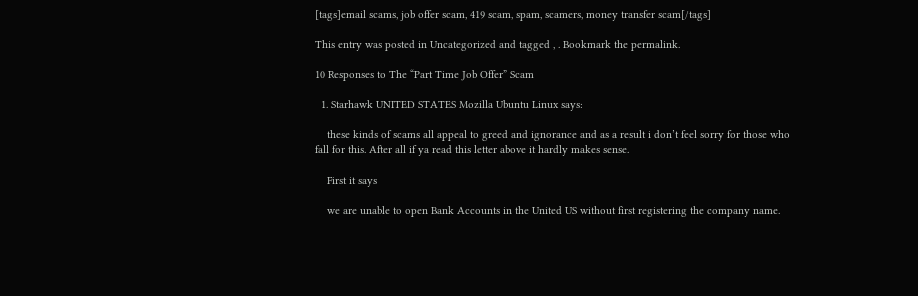[tags]email scams, job offer scam, 419 scam, spam, scamers, money transfer scam[/tags]

This entry was posted in Uncategorized and tagged , . Bookmark the permalink.

10 Responses to The “Part Time Job Offer” Scam

  1. Starhawk UNITED STATES Mozilla Ubuntu Linux says:

    these kinds of scams all appeal to greed and ignorance and as a result i don’t feel sorry for those who fall for this. After all if ya read this letter above it hardly makes sense.

    First it says

    we are unable to open Bank Accounts in the United US without first registering the company name.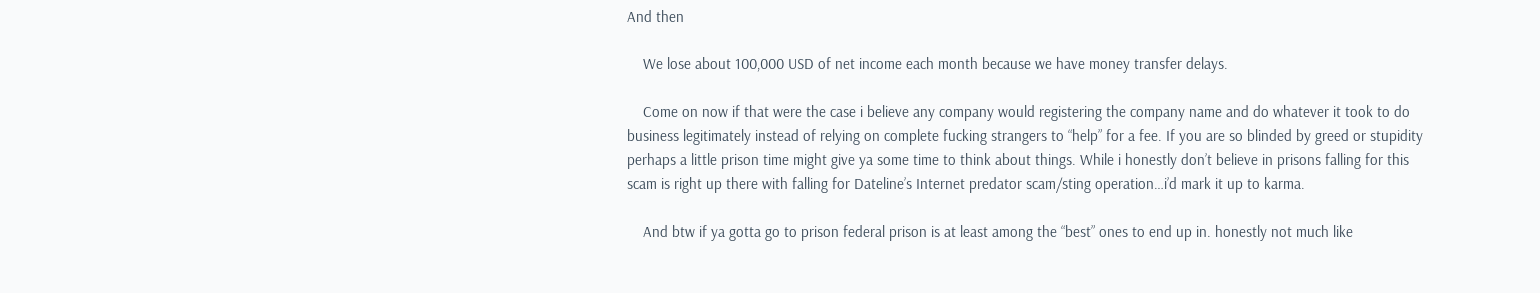And then

    We lose about 100,000 USD of net income each month because we have money transfer delays.

    Come on now if that were the case i believe any company would registering the company name and do whatever it took to do business legitimately instead of relying on complete fucking strangers to “help” for a fee. If you are so blinded by greed or stupidity perhaps a little prison time might give ya some time to think about things. While i honestly don’t believe in prisons falling for this scam is right up there with falling for Dateline’s Internet predator scam/sting operation…i’d mark it up to karma.

    And btw if ya gotta go to prison federal prison is at least among the “best” ones to end up in. honestly not much like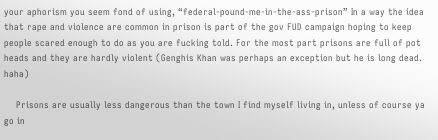your aphorism you seem fond of using, “federal-pound-me-in-the-ass-prison” In a way the idea that rape and violence are common in prison is part of the gov FUD campaign hoping to keep people scared enough to do as you are fucking told. For the most part prisons are full of pot heads and they are hardly violent (Genghis Khan was perhaps an exception but he is long dead. haha)

    Prisons are usually less dangerous than the town I find myself living in, unless of course ya go in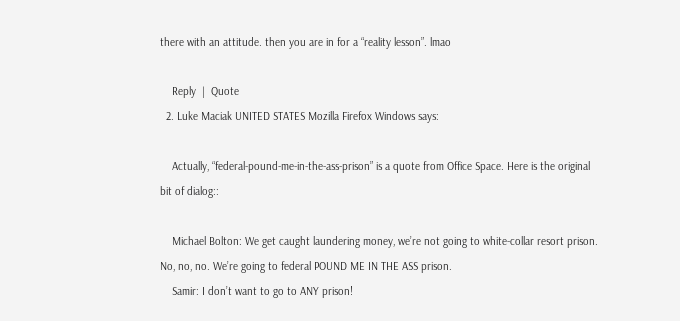there with an attitude. then you are in for a “reality lesson”. lmao

    Reply  |  Quote
  2. Luke Maciak UNITED STATES Mozilla Firefox Windows says:

    Actually, “federal-pound-me-in-the-ass-prison” is a quote from Office Space. Here is the original bit of dialog::

    Michael Bolton: We get caught laundering money, we’re not going to white-collar resort prison. No, no, no. We’re going to federal POUND ME IN THE ASS prison.
    Samir: I don’t want to go to ANY prison!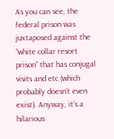As you can see, the federal prison was juxtaposed against the “white collar resort prison” that has conjugal visits and etc (which probably doesn’t even exist). Anyway, it’s a hilarious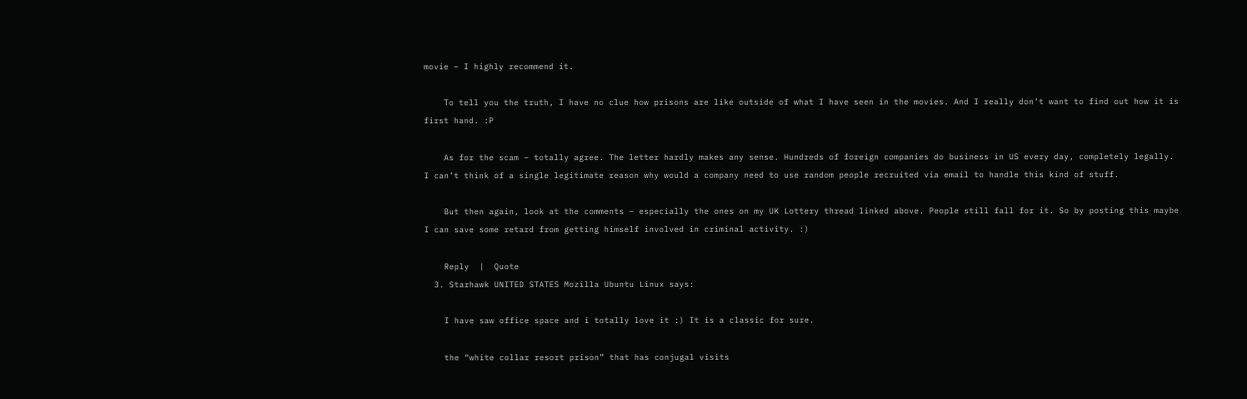movie – I highly recommend it.

    To tell you the truth, I have no clue how prisons are like outside of what I have seen in the movies. And I really don’t want to find out how it is first hand. :P

    As for the scam – totally agree. The letter hardly makes any sense. Hundreds of foreign companies do business in US every day, completely legally. I can’t think of a single legitimate reason why would a company need to use random people recruited via email to handle this kind of stuff.

    But then again, look at the comments – especially the ones on my UK Lottery thread linked above. People still fall for it. So by posting this maybe I can save some retard from getting himself involved in criminal activity. :)

    Reply  |  Quote
  3. Starhawk UNITED STATES Mozilla Ubuntu Linux says:

    I have saw office space and i totally love it :) It is a classic for sure.

    the “white collar resort prison” that has conjugal visits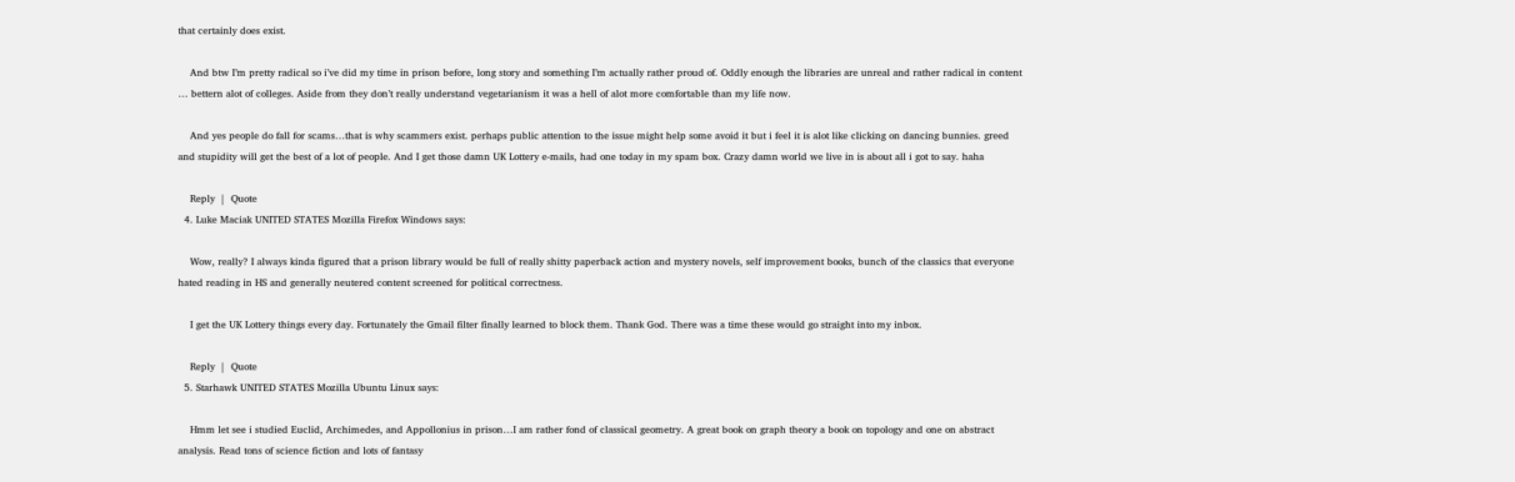that certainly does exist.

    And btw I’m pretty radical so i’ve did my time in prison before, long story and something I’m actually rather proud of. Oddly enough the libraries are unreal and rather radical in content … bettern alot of colleges. Aside from they don’t really understand vegetarianism it was a hell of alot more comfortable than my life now.

    And yes people do fall for scams…that is why scammers exist. perhaps public attention to the issue might help some avoid it but i feel it is alot like clicking on dancing bunnies. greed and stupidity will get the best of a lot of people. And I get those damn UK Lottery e-mails, had one today in my spam box. Crazy damn world we live in is about all i got to say. haha

    Reply  |  Quote
  4. Luke Maciak UNITED STATES Mozilla Firefox Windows says:

    Wow, really? I always kinda figured that a prison library would be full of really shitty paperback action and mystery novels, self improvement books, bunch of the classics that everyone hated reading in HS and generally neutered content screened for political correctness.

    I get the UK Lottery things every day. Fortunately the Gmail filter finally learned to block them. Thank God. There was a time these would go straight into my inbox.

    Reply  |  Quote
  5. Starhawk UNITED STATES Mozilla Ubuntu Linux says:

    Hmm let see i studied Euclid, Archimedes, and Appollonius in prison…I am rather fond of classical geometry. A great book on graph theory a book on topology and one on abstract analysis. Read tons of science fiction and lots of fantasy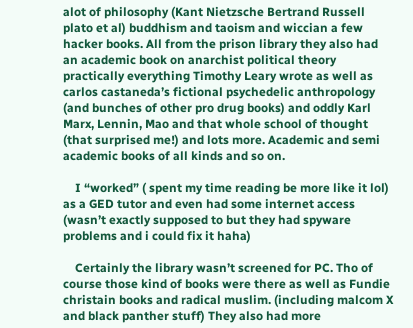alot of philosophy (Kant Nietzsche Bertrand Russell plato et al) buddhism and taoism and wiccian a few hacker books. All from the prison library they also had an academic book on anarchist political theory practically everything Timothy Leary wrote as well as carlos castaneda’s fictional psychedelic anthropology (and bunches of other pro drug books) and oddly Karl Marx, Lennin, Mao and that whole school of thought (that surprised me!) and lots more. Academic and semi academic books of all kinds and so on.

    I “worked” ( spent my time reading be more like it lol) as a GED tutor and even had some internet access (wasn’t exactly supposed to but they had spyware problems and i could fix it haha)

    Certainly the library wasn’t screened for PC. Tho of course those kind of books were there as well as Fundie christain books and radical muslim. (including malcom X and black panther stuff) They also had more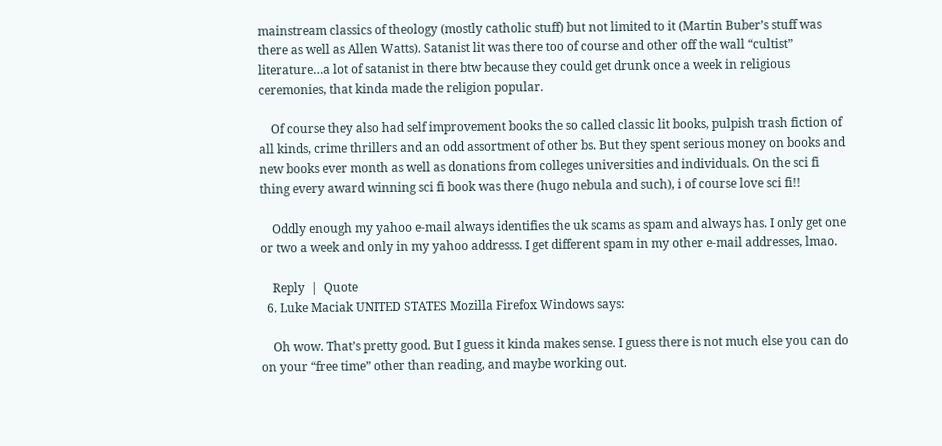mainstream classics of theology (mostly catholic stuff) but not limited to it (Martin Buber’s stuff was there as well as Allen Watts). Satanist lit was there too of course and other off the wall “cultist” literature…a lot of satanist in there btw because they could get drunk once a week in religious ceremonies, that kinda made the religion popular.

    Of course they also had self improvement books the so called classic lit books, pulpish trash fiction of all kinds, crime thrillers and an odd assortment of other bs. But they spent serious money on books and new books ever month as well as donations from colleges universities and individuals. On the sci fi thing every award winning sci fi book was there (hugo nebula and such), i of course love sci fi!!

    Oddly enough my yahoo e-mail always identifies the uk scams as spam and always has. I only get one or two a week and only in my yahoo addresss. I get different spam in my other e-mail addresses, lmao.

    Reply  |  Quote
  6. Luke Maciak UNITED STATES Mozilla Firefox Windows says:

    Oh wow. That’s pretty good. But I guess it kinda makes sense. I guess there is not much else you can do on your “free time” other than reading, and maybe working out.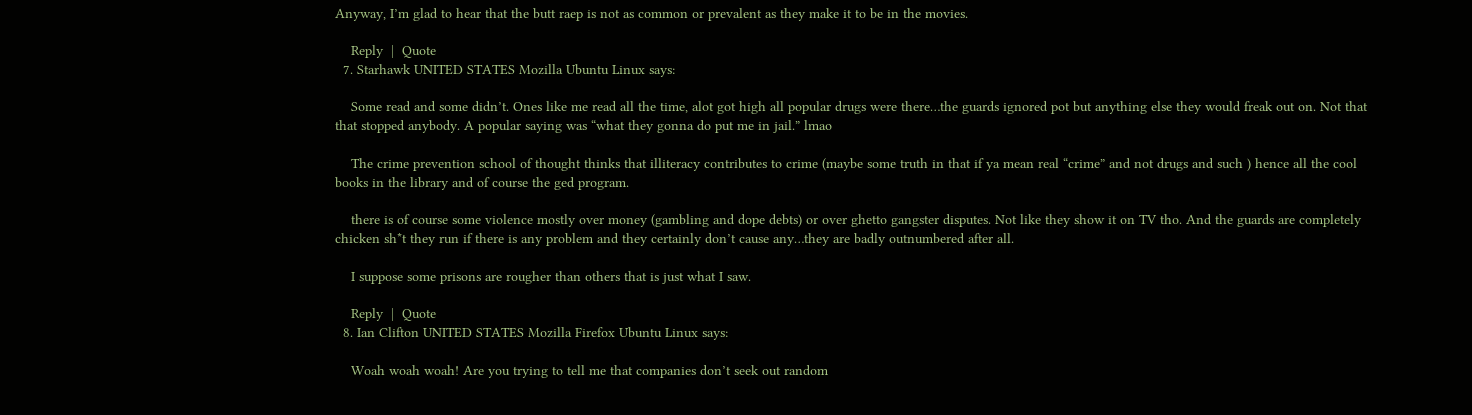Anyway, I’m glad to hear that the butt raep is not as common or prevalent as they make it to be in the movies.

    Reply  |  Quote
  7. Starhawk UNITED STATES Mozilla Ubuntu Linux says:

    Some read and some didn’t. Ones like me read all the time, alot got high all popular drugs were there…the guards ignored pot but anything else they would freak out on. Not that that stopped anybody. A popular saying was “what they gonna do put me in jail.” lmao

    The crime prevention school of thought thinks that illiteracy contributes to crime (maybe some truth in that if ya mean real “crime” and not drugs and such ) hence all the cool books in the library and of course the ged program.

    there is of course some violence mostly over money (gambling and dope debts) or over ghetto gangster disputes. Not like they show it on TV tho. And the guards are completely chicken sh*t they run if there is any problem and they certainly don’t cause any…they are badly outnumbered after all.

    I suppose some prisons are rougher than others that is just what I saw.

    Reply  |  Quote
  8. Ian Clifton UNITED STATES Mozilla Firefox Ubuntu Linux says:

    Woah woah woah! Are you trying to tell me that companies don’t seek out random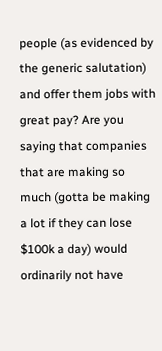people (as evidenced by the generic salutation) and offer them jobs with great pay? Are you saying that companies that are making so much (gotta be making a lot if they can lose $100k a day) would ordinarily not have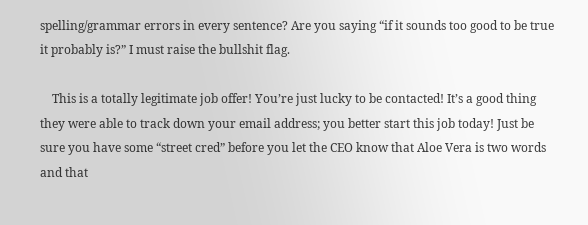spelling/grammar errors in every sentence? Are you saying “if it sounds too good to be true it probably is?” I must raise the bullshit flag.

    This is a totally legitimate job offer! You’re just lucky to be contacted! It’s a good thing they were able to track down your email address; you better start this job today! Just be sure you have some “street cred” before you let the CEO know that Aloe Vera is two words and that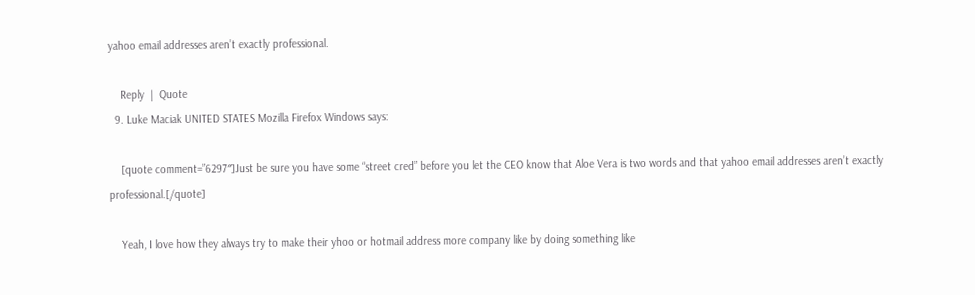yahoo email addresses aren’t exactly professional.

    Reply  |  Quote
  9. Luke Maciak UNITED STATES Mozilla Firefox Windows says:

    [quote comment=”6297″]Just be sure you have some “street cred” before you let the CEO know that Aloe Vera is two words and that yahoo email addresses aren’t exactly professional.[/quote]

    Yeah, I love how they always try to make their yhoo or hotmail address more company like by doing something like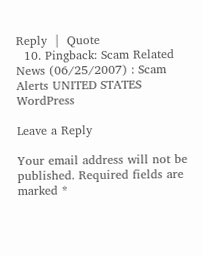Reply  |  Quote
  10. Pingback: Scam Related News (06/25/2007) : Scam Alerts UNITED STATES WordPress

Leave a Reply

Your email address will not be published. Required fields are marked *